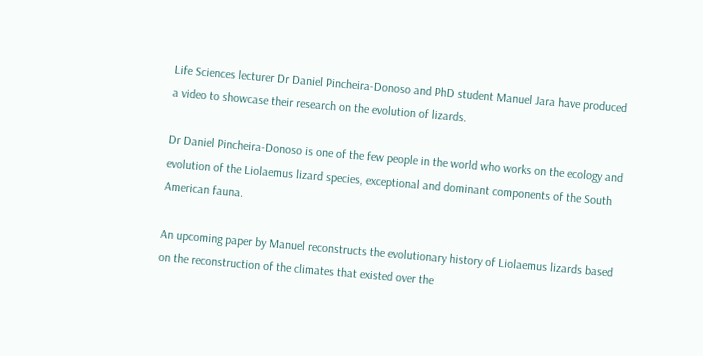Life Sciences lecturer Dr Daniel Pincheira-Donoso and PhD student Manuel Jara have produced a video to showcase their research on the evolution of lizards.

Dr Daniel Pincheira-Donoso is one of the few people in the world who works on the ecology and evolution of the Liolaemus lizard species, exceptional and dominant components of the South American fauna.

An upcoming paper by Manuel reconstructs the evolutionary history of Liolaemus lizards based on the reconstruction of the climates that existed over the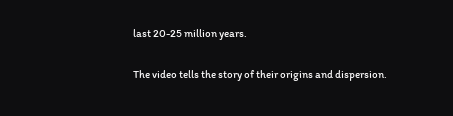last 20-25 million years.

The video tells the story of their origins and dispersion.